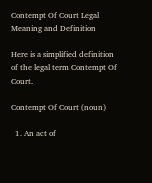Contempt Of Court Legal Meaning and Definition

Here is a simplified definition of the legal term Contempt Of Court.

Contempt Of Court (noun)

  1. An act of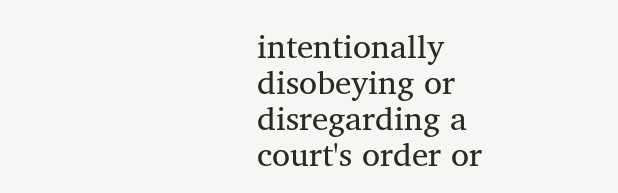intentionally disobeying or disregarding a court's order or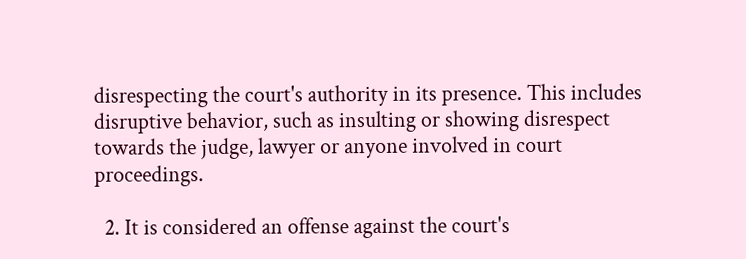disrespecting the court's authority in its presence. This includes disruptive behavior, such as insulting or showing disrespect towards the judge, lawyer or anyone involved in court proceedings.

  2. It is considered an offense against the court's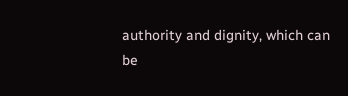authority and dignity, which can be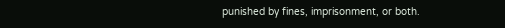punished by fines, imprisonment, or both.